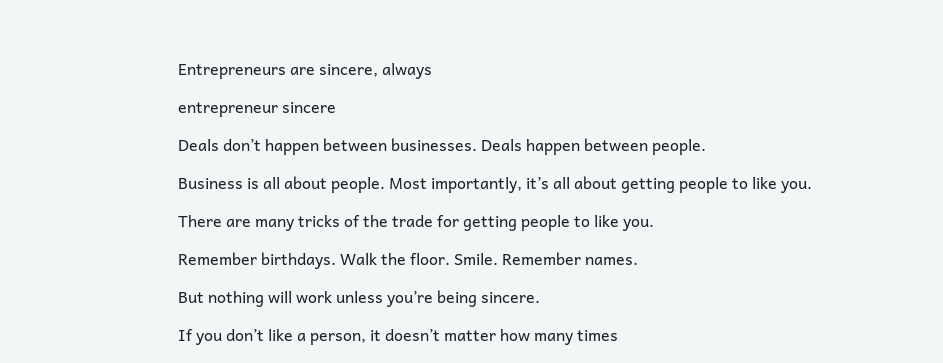Entrepreneurs are sincere, always

entrepreneur sincere

Deals don’t happen between businesses. Deals happen between people.

Business is all about people. Most importantly, it’s all about getting people to like you.

There are many tricks of the trade for getting people to like you.

Remember birthdays. Walk the floor. Smile. Remember names.

But nothing will work unless you’re being sincere.

If you don’t like a person, it doesn’t matter how many times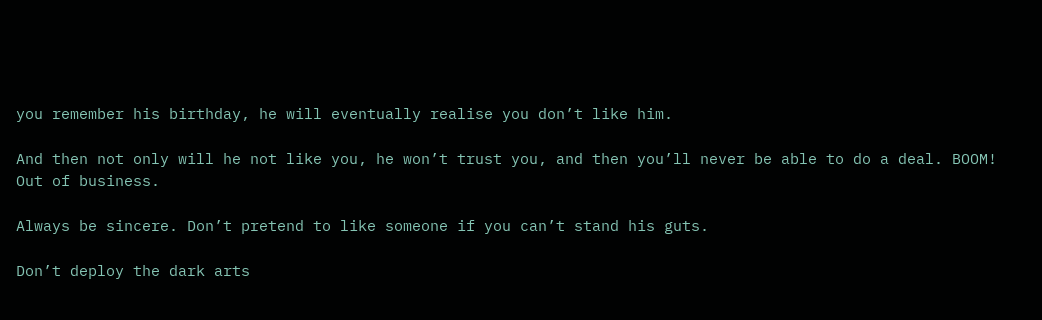you remember his birthday, he will eventually realise you don’t like him.

And then not only will he not like you, he won’t trust you, and then you’ll never be able to do a deal. BOOM! Out of business.

Always be sincere. Don’t pretend to like someone if you can’t stand his guts.

Don’t deploy the dark arts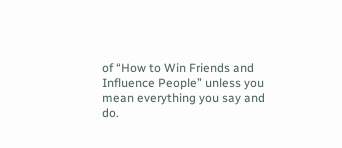of “How to Win Friends and Influence People” unless you mean everything you say and do.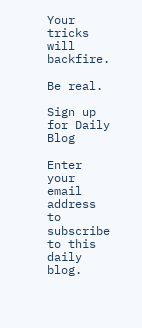Your tricks will backfire.

Be real.

Sign up for Daily Blog

Enter your email address to subscribe to this daily blog.